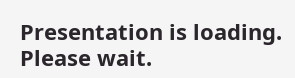Presentation is loading. Please wait.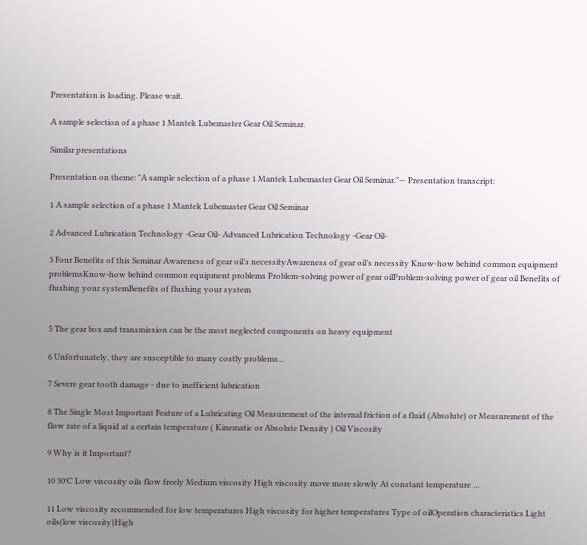Presentation is loading. Please wait.

A sample selection of a phase 1 Mantek Lubemaster Gear Oil Seminar.

Similar presentations

Presentation on theme: "A sample selection of a phase 1 Mantek Lubemaster Gear Oil Seminar."— Presentation transcript:

1 A sample selection of a phase 1 Mantek Lubemaster Gear Oil Seminar

2 Advanced Lubrication Technology -Gear Oil- Advanced Lubrication Technology -Gear Oil-

3 Four Benefits of this Seminar Awareness of gear oil’s necessityAwareness of gear oil’s necessity Know-how behind common equipment problemsKnow-how behind common equipment problems Problem-solving power of gear oilProblem-solving power of gear oil Benefits of flushing your systemBenefits of flushing your system


5 The gear box and transmission can be the most neglected components on heavy equipment

6 Unfortunately, they are susceptible to many costly problems...

7 Severe gear tooth damage - due to inefficient lubrication

8 The Single Most Important Feature of a Lubricating Oil Measurement of the internal friction of a fluid (Absolute) or Measurement of the flow rate of a liquid at a certain temperature ( Kinematic or Absolute Density ) Oil Viscosity

9 Why is it Important?

10 30°C Low viscosity oils flow freely Medium viscosity High viscosity move more slowly At constant temperature …

11 Low viscosity recommended for low temperatures High viscosity for higher temperatures Type of oilOperation characteristics Light oils(low viscosity)High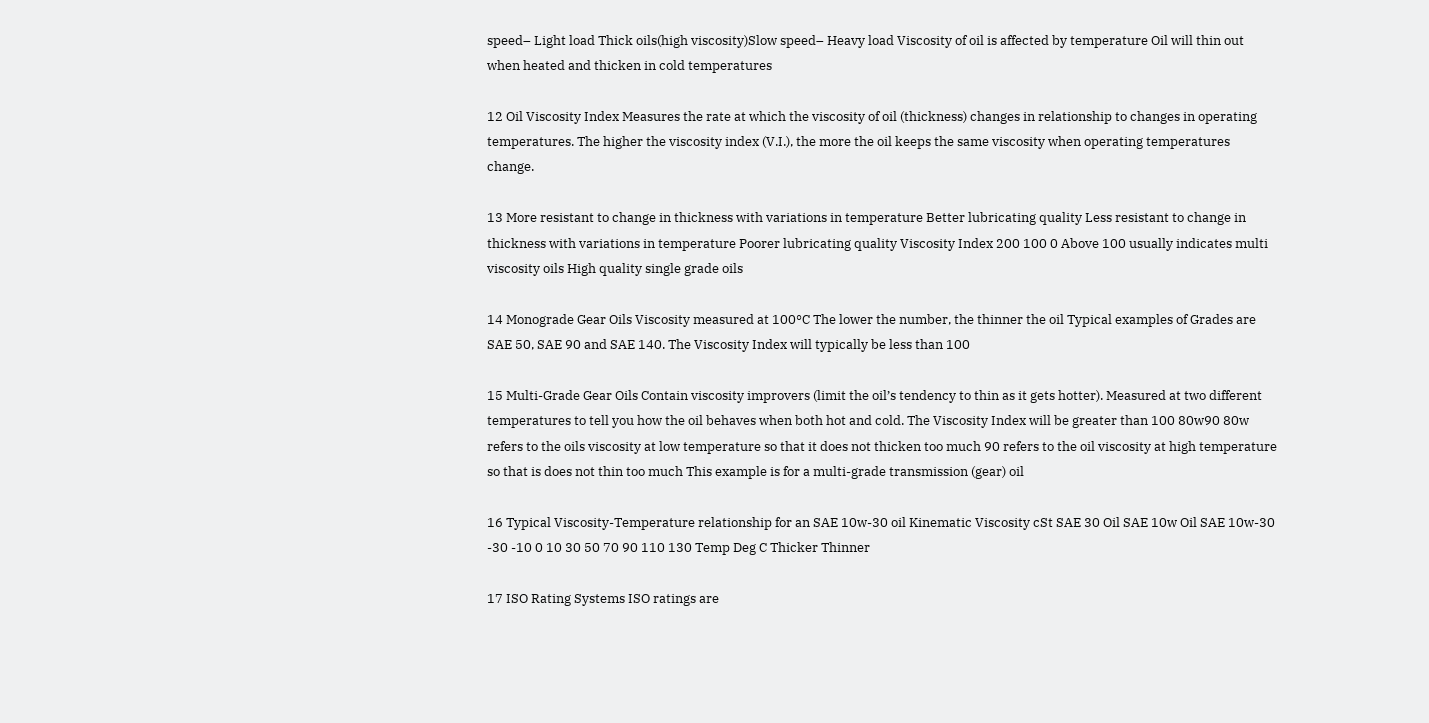speed– Light load Thick oils(high viscosity)Slow speed– Heavy load Viscosity of oil is affected by temperature Oil will thin out when heated and thicken in cold temperatures

12 Oil Viscosity Index Measures the rate at which the viscosity of oil (thickness) changes in relationship to changes in operating temperatures. The higher the viscosity index (V.I.), the more the oil keeps the same viscosity when operating temperatures change.

13 More resistant to change in thickness with variations in temperature Better lubricating quality Less resistant to change in thickness with variations in temperature Poorer lubricating quality Viscosity Index 200 100 0 Above 100 usually indicates multi viscosity oils High quality single grade oils

14 Monograde Gear Oils Viscosity measured at 100°C The lower the number, the thinner the oil Typical examples of Grades are SAE 50, SAE 90 and SAE 140. The Viscosity Index will typically be less than 100

15 Multi-Grade Gear Oils Contain viscosity improvers (limit the oil’s tendency to thin as it gets hotter). Measured at two different temperatures to tell you how the oil behaves when both hot and cold. The Viscosity Index will be greater than 100 80w90 80w refers to the oils viscosity at low temperature so that it does not thicken too much 90 refers to the oil viscosity at high temperature so that is does not thin too much This example is for a multi-grade transmission (gear) oil

16 Typical Viscosity-Temperature relationship for an SAE 10w-30 oil Kinematic Viscosity cSt SAE 30 Oil SAE 10w Oil SAE 10w-30 -30 -10 0 10 30 50 70 90 110 130 Temp Deg C Thicker Thinner

17 ISO Rating Systems ISO ratings are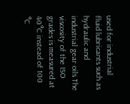used for industrial fluid lubricants such as hydraulic and industrial gear oils The viscosity of the ISO grades is measured at 40°C instead of 100 °C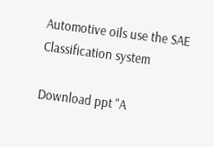Automotive oils use the SAE Classification system

Download ppt "A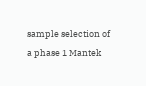sample selection of a phase 1 Mantek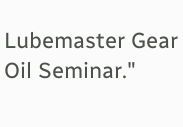Lubemaster Gear Oil Seminar."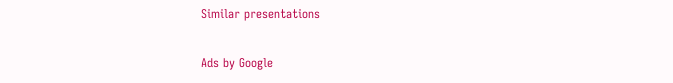Similar presentations

Ads by Google